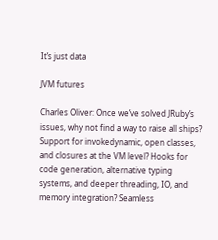It’s just data

JVM futures

Charles Oliver: Once we’ve solved JRuby’s issues, why not find a way to raise all ships? Support for invokedynamic, open classes, and closures at the VM level? Hooks for code generation, alternative typing systems, and deeper threading, IO, and memory integration? Seamless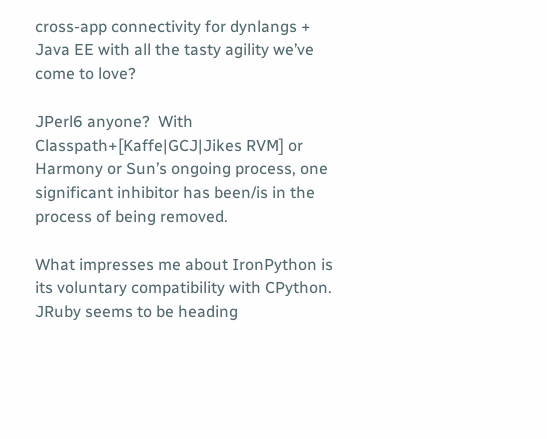cross-app connectivity for dynlangs + Java EE with all the tasty agility we’ve come to love?

JPerl6 anyone?  With Classpath+[Kaffe|GCJ|Jikes RVM] or Harmony or Sun’s ongoing process, one significant inhibitor has been/is in the process of being removed.

What impresses me about IronPython is its voluntary compatibility with CPython.  JRuby seems to be heading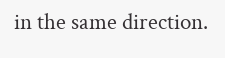in the same direction.